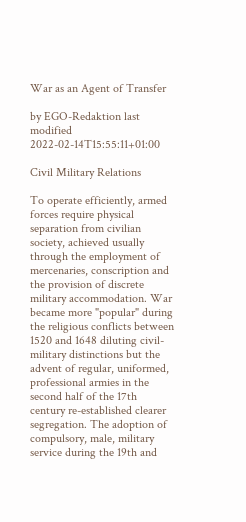War as an Agent of Transfer

by EGO-Redaktion last modified 2022-02-14T15:55:11+01:00

Civil Military Relations

To operate efficiently, armed forces require physical separation from civilian society, achieved usually through the employment of mercenaries, conscription and the provision of discrete military accommodation. War became more "popular" during the religious conflicts between 1520 and 1648 diluting civil-military distinctions but the advent of regular, uniformed, professional armies in the second half of the 17th century re-established clearer segregation. The adoption of compulsory, male, military service during the 19th and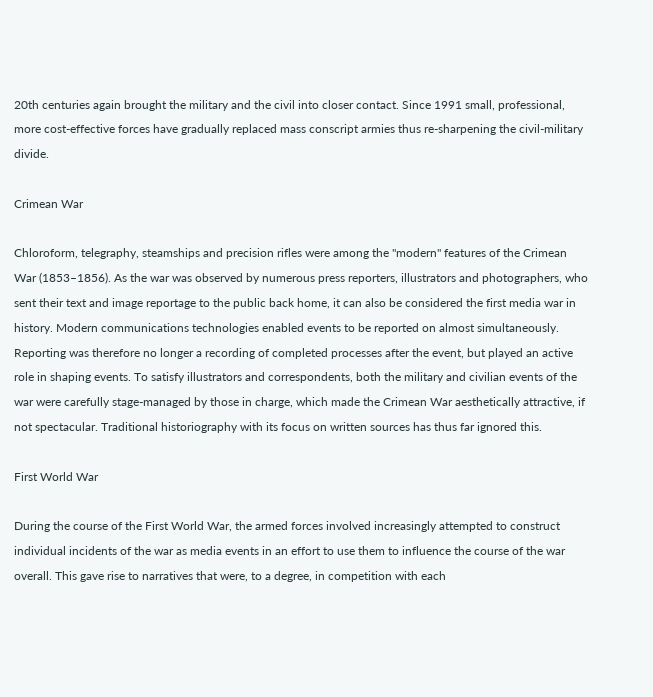20th centuries again brought the military and the civil into closer contact. Since 1991 small, professional, more cost-effective forces have gradually replaced mass conscript armies thus re-sharpening the civil-military divide.

Crimean War

Chloroform, telegraphy, steamships and precision rifles were among the "modern" features of the Crimean War (1853–1856). As the war was observed by numerous press reporters, illustrators and photographers, who sent their text and image reportage to the public back home, it can also be considered the first media war in history. Modern communications technologies enabled events to be reported on almost simultaneously. Reporting was therefore no longer a recording of completed processes after the event, but played an active role in shaping events. To satisfy illustrators and correspondents, both the military and civilian events of the war were carefully stage-managed by those in charge, which made the Crimean War aesthetically attractive, if not spectacular. Traditional historiography with its focus on written sources has thus far ignored this.

First World War

During the course of the First World War, the armed forces involved increasingly attempted to construct individual incidents of the war as media events in an effort to use them to influence the course of the war overall. This gave rise to narratives that were, to a degree, in competition with each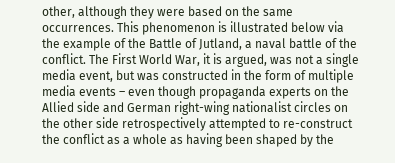other, although they were based on the same occurrences. This phenomenon is illustrated below via the example of the Battle of Jutland, a naval battle of the conflict. The First World War, it is argued, was not a single media event, but was constructed in the form of multiple media events – even though propaganda experts on the Allied side and German right-wing nationalist circles on the other side retrospectively attempted to re-construct the conflict as a whole as having been shaped by the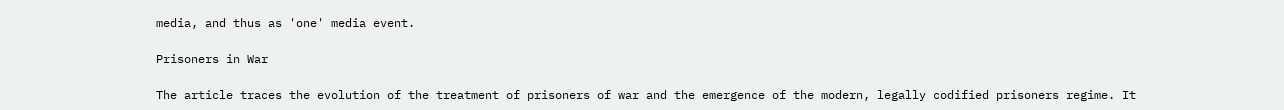media, and thus as 'one' media event.

Prisoners in War

The article traces the evolution of the treatment of prisoners of war and the emergence of the modern, legally codified prisoners regime. It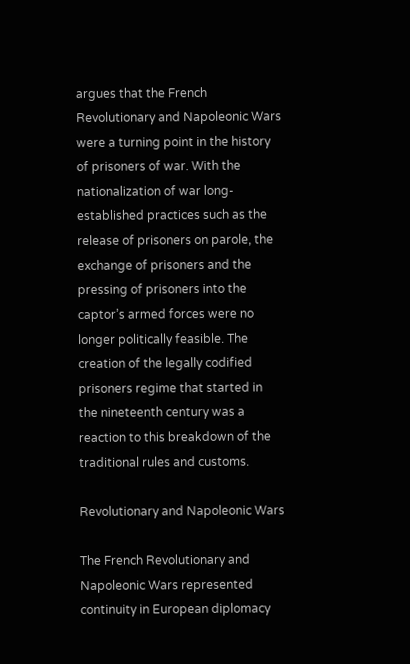argues that the French Revolutionary and Napoleonic Wars were a turning point in the history of prisoners of war. With the nationalization of war long-established practices such as the release of prisoners on parole, the exchange of prisoners and the pressing of prisoners into the captor’s armed forces were no longer politically feasible. The creation of the legally codified prisoners regime that started in the nineteenth century was a reaction to this breakdown of the traditional rules and customs.

Revolutionary and Napoleonic Wars

The French Revolutionary and Napoleonic Wars represented continuity in European diplomacy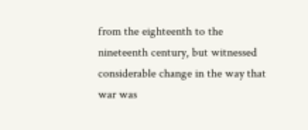from the eighteenth to the nineteenth century, but witnessed considerable change in the way that war was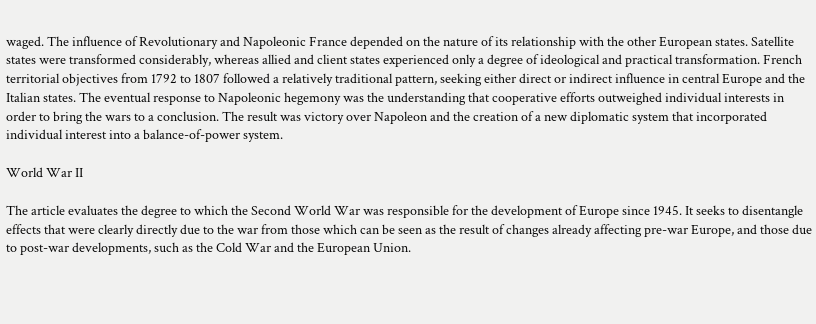waged. The influence of Revolutionary and Napoleonic France depended on the nature of its relationship with the other European states. Satellite states were transformed considerably, whereas allied and client states experienced only a degree of ideological and practical transformation. French territorial objectives from 1792 to 1807 followed a relatively traditional pattern, seeking either direct or indirect influence in central Europe and the Italian states. The eventual response to Napoleonic hegemony was the understanding that cooperative efforts outweighed individual interests in order to bring the wars to a conclusion. The result was victory over Napoleon and the creation of a new diplomatic system that incorporated individual interest into a balance-of-power system.

World War II

The article evaluates the degree to which the Second World War was responsible for the development of Europe since 1945. It seeks to disentangle effects that were clearly directly due to the war from those which can be seen as the result of changes already affecting pre-war Europe, and those due to post-war developments, such as the Cold War and the European Union.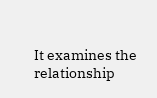It examines the relationship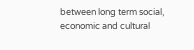between long term social, economic and cultural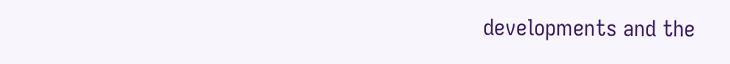developments and the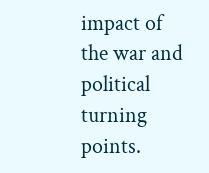impact of the war and political turning points.